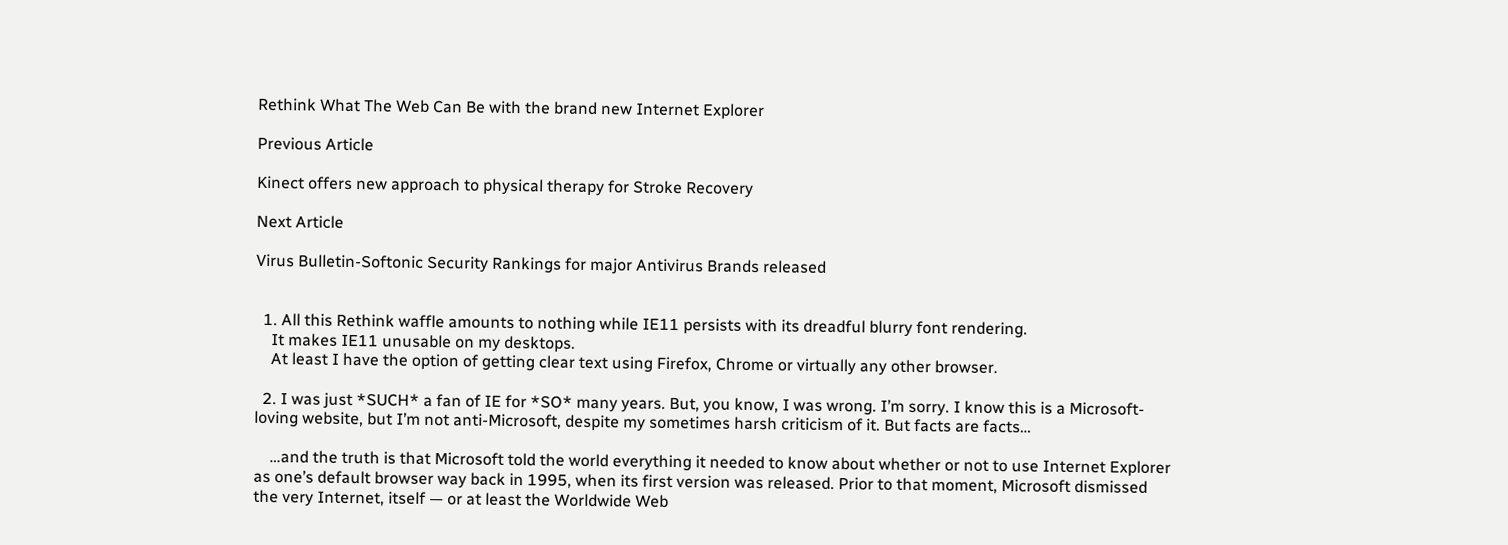Rethink What The Web Can Be with the brand new Internet Explorer

Previous Article

Kinect offers new approach to physical therapy for Stroke Recovery

Next Article

Virus Bulletin-Softonic Security Rankings for major Antivirus Brands released


  1. All this Rethink waffle amounts to nothing while IE11 persists with its dreadful blurry font rendering.
    It makes IE11 unusable on my desktops.
    At least I have the option of getting clear text using Firefox, Chrome or virtually any other browser.

  2. I was just *SUCH* a fan of IE for *SO* many years. But, you know, I was wrong. I’m sorry. I know this is a Microsoft-loving website, but I’m not anti-Microsoft, despite my sometimes harsh criticism of it. But facts are facts…

    …and the truth is that Microsoft told the world everything it needed to know about whether or not to use Internet Explorer as one’s default browser way back in 1995, when its first version was released. Prior to that moment, Microsoft dismissed the very Internet, itself — or at least the Worldwide Web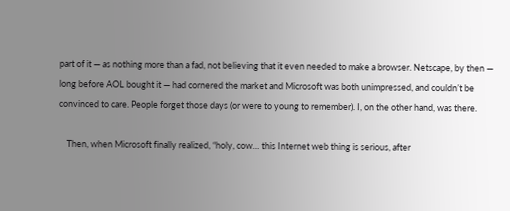part of it — as nothing more than a fad, not believing that it even needed to make a browser. Netscape, by then — long before AOL bought it — had cornered the market and Microsoft was both unimpressed, and couldn’t be convinced to care. People forget those days (or were to young to remember). I, on the other hand, was there.

    Then, when Microsoft finally realized, “holy, cow… this Internet web thing is serious, after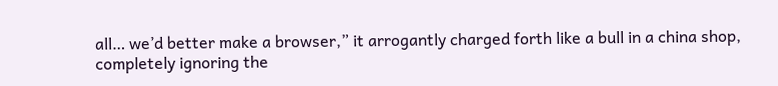all… we’d better make a browser,” it arrogantly charged forth like a bull in a china shop, completely ignoring the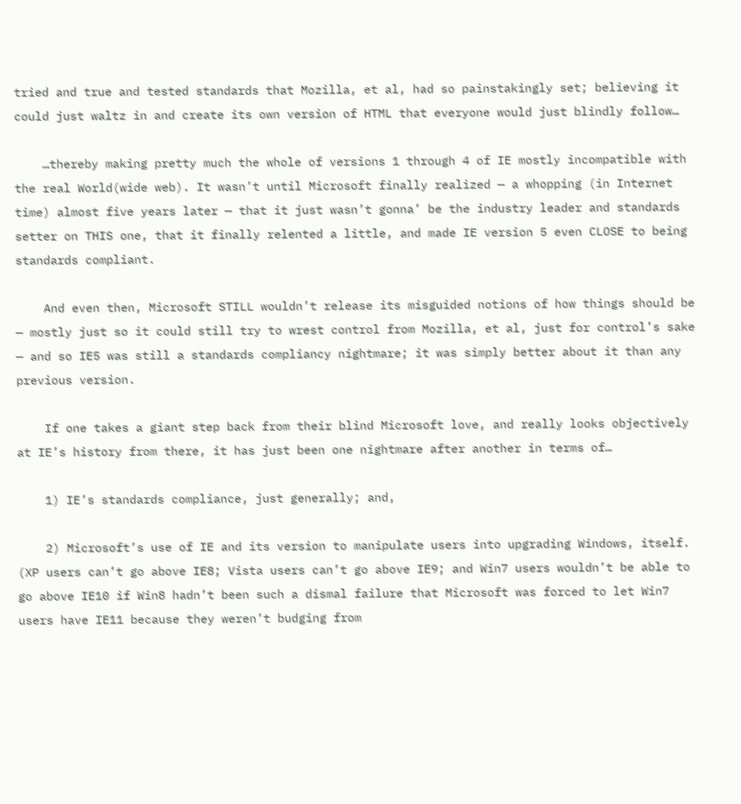tried and true and tested standards that Mozilla, et al, had so painstakingly set; believing it could just waltz in and create its own version of HTML that everyone would just blindly follow…

    …thereby making pretty much the whole of versions 1 through 4 of IE mostly incompatible with the real World(wide web). It wasn’t until Microsoft finally realized — a whopping (in Internet time) almost five years later — that it just wasn’t gonna’ be the industry leader and standards setter on THIS one, that it finally relented a little, and made IE version 5 even CLOSE to being standards compliant.

    And even then, Microsoft STILL wouldn’t release its misguided notions of how things should be — mostly just so it could still try to wrest control from Mozilla, et al, just for control’s sake — and so IE5 was still a standards compliancy nightmare; it was simply better about it than any previous version.

    If one takes a giant step back from their blind Microsoft love, and really looks objectively at IE’s history from there, it has just been one nightmare after another in terms of…

    1) IE’s standards compliance, just generally; and,

    2) Microsoft’s use of IE and its version to manipulate users into upgrading Windows, itself. (XP users can’t go above IE8; Vista users can’t go above IE9; and Win7 users wouldn’t be able to go above IE10 if Win8 hadn’t been such a dismal failure that Microsoft was forced to let Win7 users have IE11 because they weren’t budging from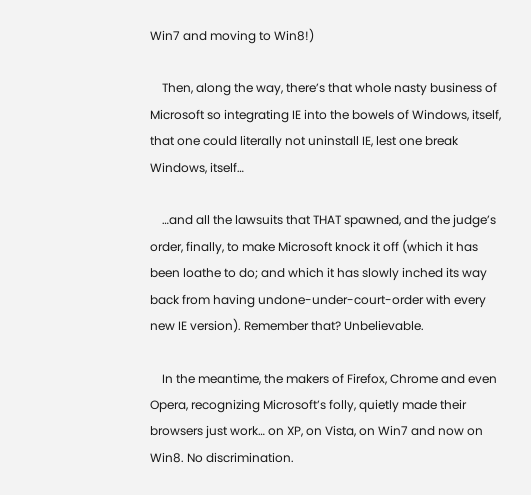Win7 and moving to Win8!)

    Then, along the way, there’s that whole nasty business of Microsoft so integrating IE into the bowels of Windows, itself, that one could literally not uninstall IE, lest one break Windows, itself…

    …and all the lawsuits that THAT spawned, and the judge’s order, finally, to make Microsoft knock it off (which it has been loathe to do; and which it has slowly inched its way back from having undone-under-court-order with every new IE version). Remember that? Unbelievable.

    In the meantime, the makers of Firefox, Chrome and even Opera, recognizing Microsoft’s folly, quietly made their browsers just work… on XP, on Vista, on Win7 and now on Win8. No discrimination.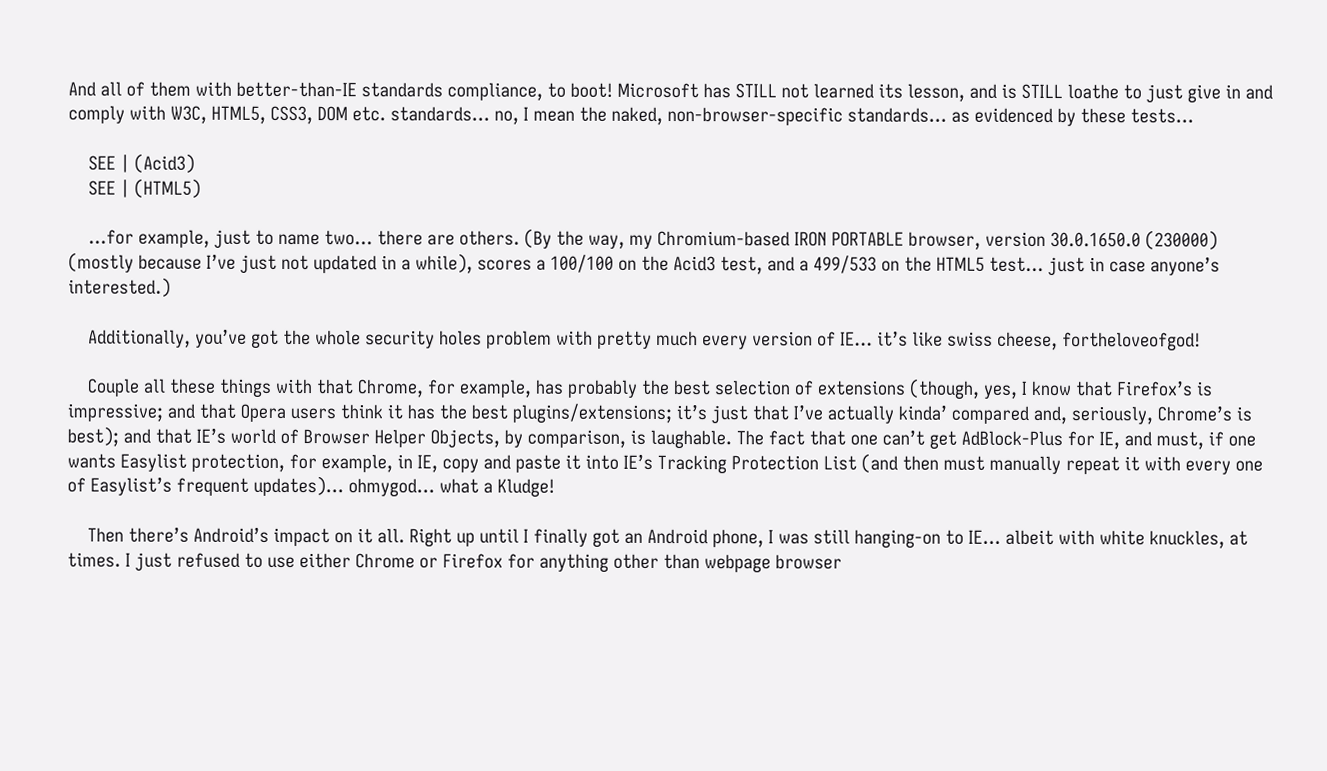And all of them with better-than-IE standards compliance, to boot! Microsoft has STILL not learned its lesson, and is STILL loathe to just give in and comply with W3C, HTML5, CSS3, DOM etc. standards… no, I mean the naked, non-browser-specific standards… as evidenced by these tests…

    SEE | (Acid3)
    SEE | (HTML5)

    …for example, just to name two… there are others. (By the way, my Chromium-based IRON PORTABLE browser, version 30.0.1650.0 (230000) (mostly because I’ve just not updated in a while), scores a 100/100 on the Acid3 test, and a 499/533 on the HTML5 test… just in case anyone’s interested.)

    Additionally, you’ve got the whole security holes problem with pretty much every version of IE… it’s like swiss cheese, fortheloveofgod!

    Couple all these things with that Chrome, for example, has probably the best selection of extensions (though, yes, I know that Firefox’s is impressive; and that Opera users think it has the best plugins/extensions; it’s just that I’ve actually kinda’ compared and, seriously, Chrome’s is best); and that IE’s world of Browser Helper Objects, by comparison, is laughable. The fact that one can’t get AdBlock-Plus for IE, and must, if one wants Easylist protection, for example, in IE, copy and paste it into IE’s Tracking Protection List (and then must manually repeat it with every one of Easylist’s frequent updates)… ohmygod… what a Kludge!

    Then there’s Android’s impact on it all. Right up until I finally got an Android phone, I was still hanging-on to IE… albeit with white knuckles, at times. I just refused to use either Chrome or Firefox for anything other than webpage browser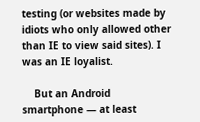testing (or websites made by idiots who only allowed other than IE to view said sites). I was an IE loyalist.

    But an Android smartphone — at least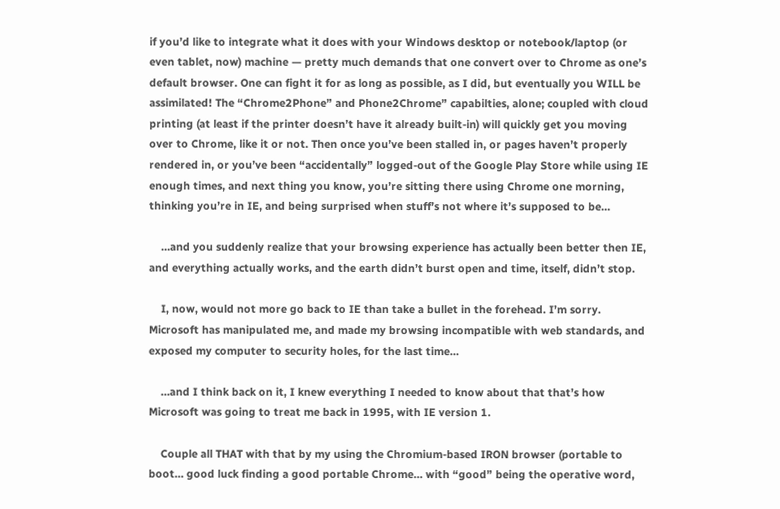if you’d like to integrate what it does with your Windows desktop or notebook/laptop (or even tablet, now) machine — pretty much demands that one convert over to Chrome as one’s default browser. One can fight it for as long as possible, as I did, but eventually you WILL be assimilated! The “Chrome2Phone” and Phone2Chrome” capabilties, alone; coupled with cloud printing (at least if the printer doesn’t have it already built-in) will quickly get you moving over to Chrome, like it or not. Then once you’ve been stalled in, or pages haven’t properly rendered in, or you’ve been “accidentally” logged-out of the Google Play Store while using IE enough times, and next thing you know, you’re sitting there using Chrome one morning, thinking you’re in IE, and being surprised when stuff’s not where it’s supposed to be…

    …and you suddenly realize that your browsing experience has actually been better then IE, and everything actually works, and the earth didn’t burst open and time, itself, didn’t stop.

    I, now, would not more go back to IE than take a bullet in the forehead. I’m sorry. Microsoft has manipulated me, and made my browsing incompatible with web standards, and exposed my computer to security holes, for the last time…

    …and I think back on it, I knew everything I needed to know about that that’s how Microsoft was going to treat me back in 1995, with IE version 1.

    Couple all THAT with that by my using the Chromium-based IRON browser (portable to boot… good luck finding a good portable Chrome… with “good” being the operative word,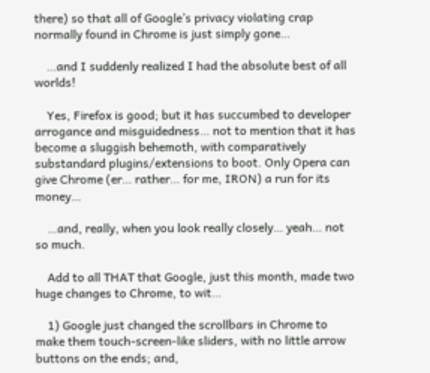there) so that all of Google’s privacy violating crap normally found in Chrome is just simply gone…

    …and I suddenly realized I had the absolute best of all worlds!

    Yes, Firefox is good; but it has succumbed to developer arrogance and misguidedness… not to mention that it has become a sluggish behemoth, with comparatively substandard plugins/extensions to boot. Only Opera can give Chrome (er… rather… for me, IRON) a run for its money…

    …and, really, when you look really closely… yeah… not so much.

    Add to all THAT that Google, just this month, made two huge changes to Chrome, to wit…

    1) Google just changed the scrollbars in Chrome to make them touch-screen-like sliders, with no little arrow buttons on the ends; and,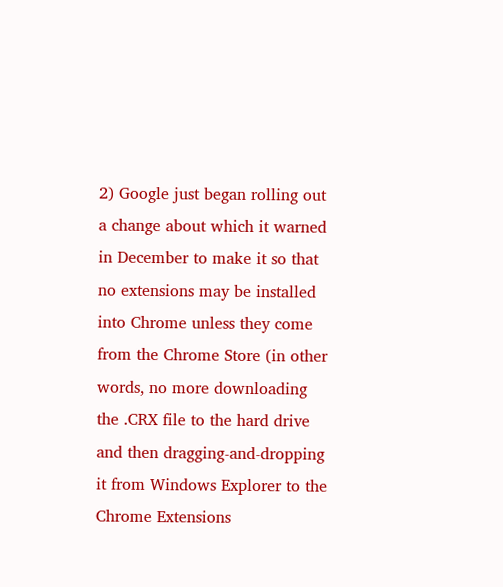2) Google just began rolling out a change about which it warned in December to make it so that no extensions may be installed into Chrome unless they come from the Chrome Store (in other words, no more downloading the .CRX file to the hard drive and then dragging-and-dropping it from Windows Explorer to the Chrome Extensions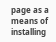page as a means of installing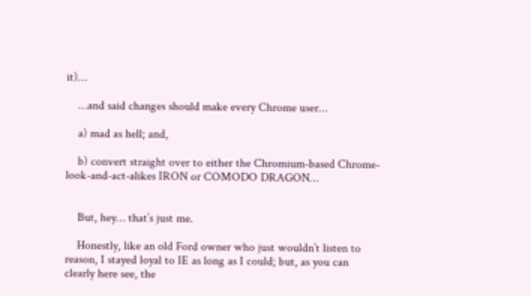it)…

    …and said changes should make every Chrome user…

    a) mad as hell; and,

    b) convert straight over to either the Chromium-based Chrome-look-and-act-alikes IRON or COMODO DRAGON…


    But, hey… that’s just me.

    Honestly, like an old Ford owner who just wouldn’t listen to reason, I stayed loyal to IE as long as I could; but, as you can clearly here see, the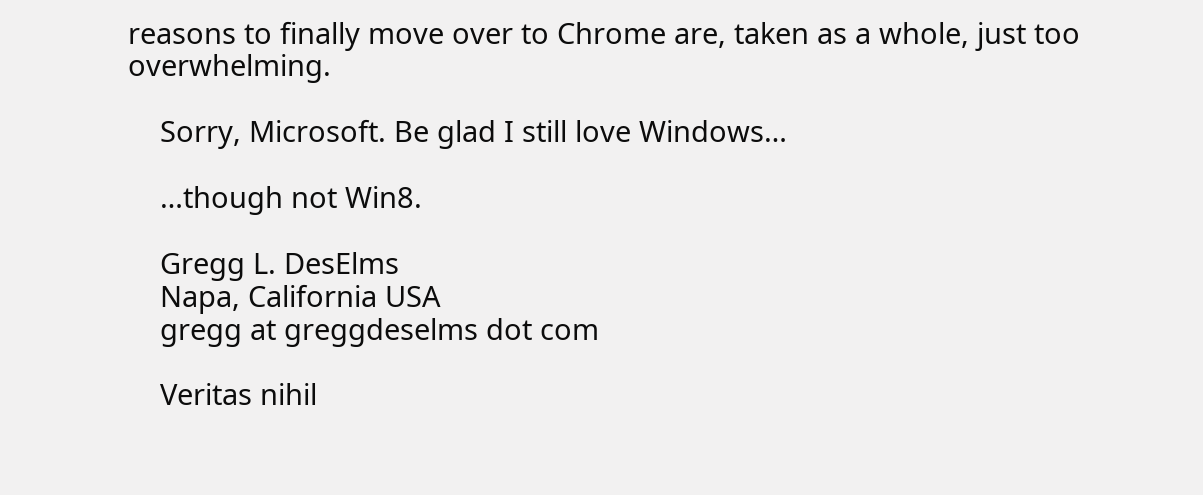reasons to finally move over to Chrome are, taken as a whole, just too overwhelming.

    Sorry, Microsoft. Be glad I still love Windows…

    …though not Win8.

    Gregg L. DesElms
    Napa, California USA
    gregg at greggdeselms dot com

    Veritas nihil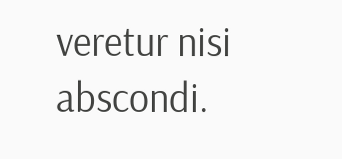veretur nisi abscondi.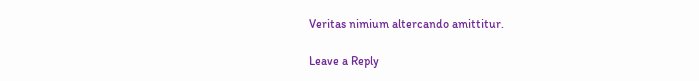Veritas nimium altercando amittitur.

Leave a Reply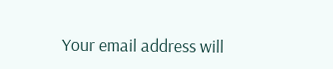Your email address will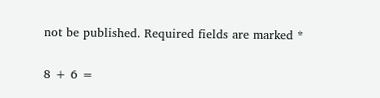not be published. Required fields are marked *

8 + 6 =